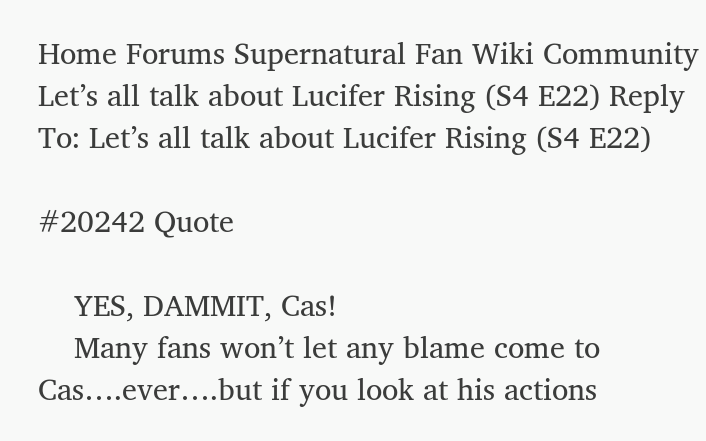Home Forums Supernatural Fan Wiki Community Let’s all talk about Lucifer Rising (S4 E22) Reply To: Let’s all talk about Lucifer Rising (S4 E22)

#20242 Quote

    YES, DAMMIT, Cas!
    Many fans won’t let any blame come to Cas….ever….but if you look at his actions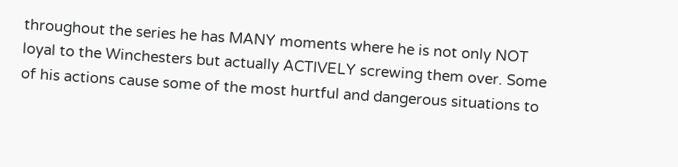throughout the series he has MANY moments where he is not only NOT loyal to the Winchesters but actually ACTIVELY screwing them over. Some of his actions cause some of the most hurtful and dangerous situations to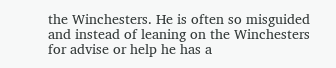the Winchesters. He is often so misguided and instead of leaning on the Winchesters for advise or help he has a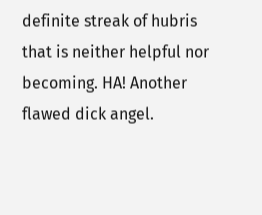definite streak of hubris that is neither helpful nor becoming. HA! Another flawed dick angel.